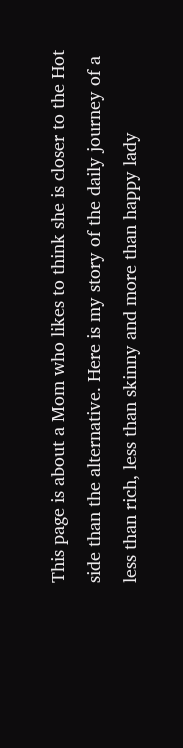This page is about a Mom who likes to think she is closer to the Hot side than the alternative. Here is my story of the daily journey of a less than rich, less than skinny and more than happy lady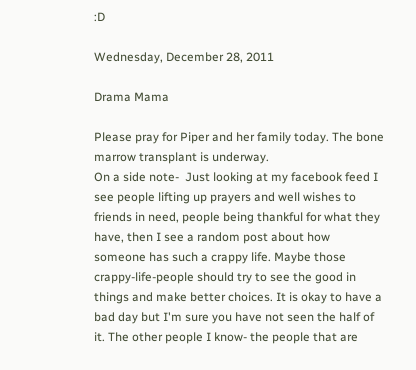:D

Wednesday, December 28, 2011

Drama Mama

Please pray for Piper and her family today. The bone marrow transplant is underway.
On a side note-  Just looking at my facebook feed I see people lifting up prayers and well wishes to friends in need, people being thankful for what they have, then I see a random post about how someone has such a crappy life. Maybe those crappy-life-people should try to see the good in things and make better choices. It is okay to have a bad day but I'm sure you have not seen the half of it. The other people I know- the people that are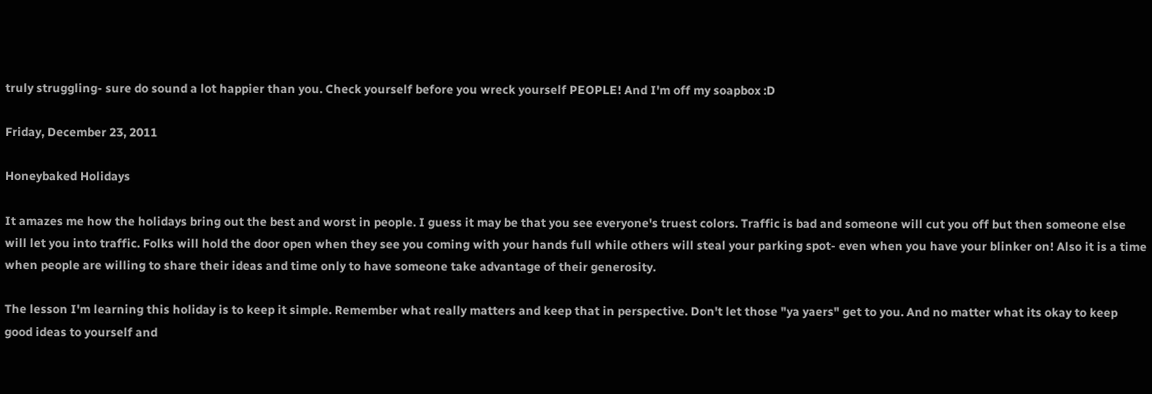truly struggling- sure do sound a lot happier than you. Check yourself before you wreck yourself PEOPLE! And I'm off my soapbox :D

Friday, December 23, 2011

Honeybaked Holidays

It amazes me how the holidays bring out the best and worst in people. I guess it may be that you see everyone's truest colors. Traffic is bad and someone will cut you off but then someone else will let you into traffic. Folks will hold the door open when they see you coming with your hands full while others will steal your parking spot- even when you have your blinker on! Also it is a time when people are willing to share their ideas and time only to have someone take advantage of their generosity.

The lesson I'm learning this holiday is to keep it simple. Remember what really matters and keep that in perspective. Don't let those "ya yaers" get to you. And no matter what its okay to keep good ideas to yourself and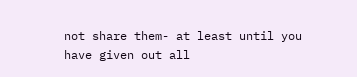not share them- at least until you have given out all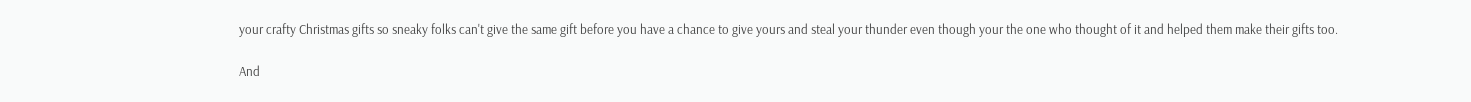your crafty Christmas gifts so sneaky folks can't give the same gift before you have a chance to give yours and steal your thunder even though your the one who thought of it and helped them make their gifts too.

And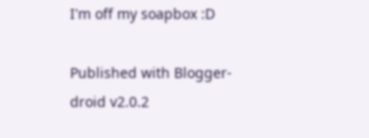I'm off my soapbox :D

Published with Blogger-droid v2.0.2